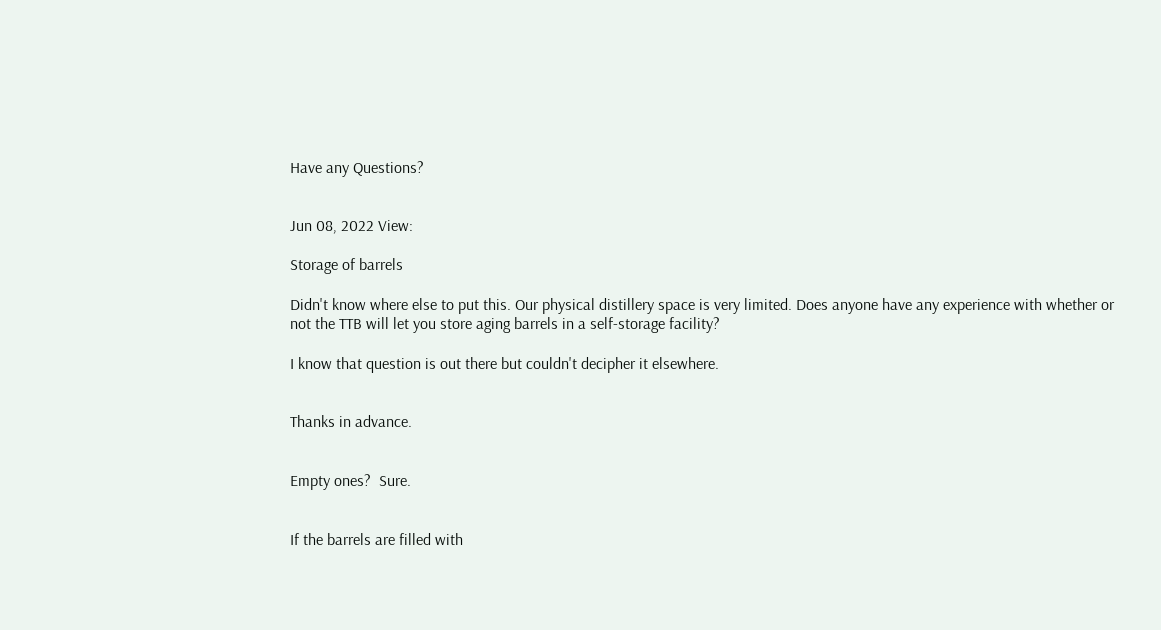Have any Questions?


Jun 08, 2022 View:

Storage of barrels

Didn't know where else to put this. Our physical distillery space is very limited. Does anyone have any experience with whether or not the TTB will let you store aging barrels in a self-storage facility?

I know that question is out there but couldn't decipher it elsewhere.


Thanks in advance.


Empty ones?  Sure.


If the barrels are filled with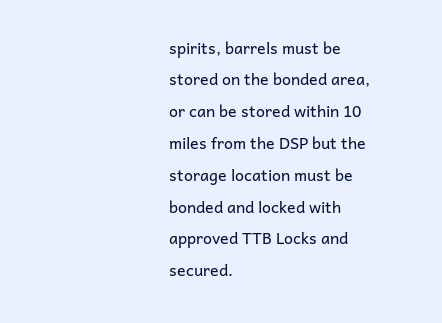spirits, barrels must be stored on the bonded area, or can be stored within 10 miles from the DSP but the storage location must be bonded and locked with approved TTB Locks and secured.